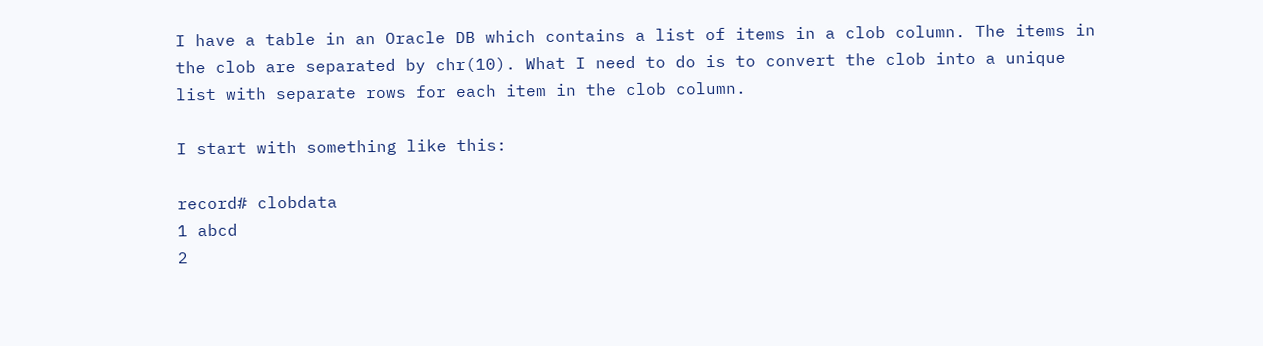I have a table in an Oracle DB which contains a list of items in a clob column. The items in the clob are separated by chr(10). What I need to do is to convert the clob into a unique list with separate rows for each item in the clob column.

I start with something like this:

record# clobdata
1 abcd
2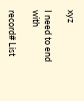xyz

I need to end with

record# List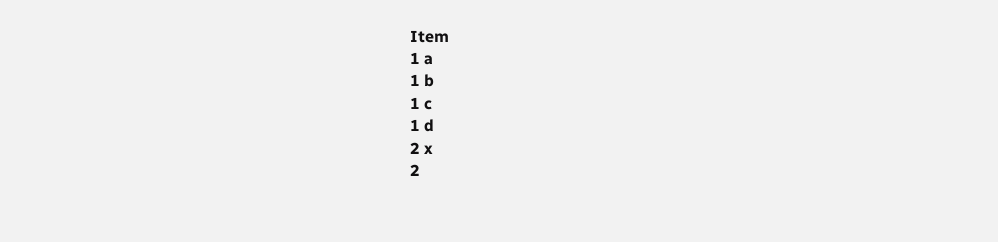Item
1 a
1 b
1 c
1 d
2 x
2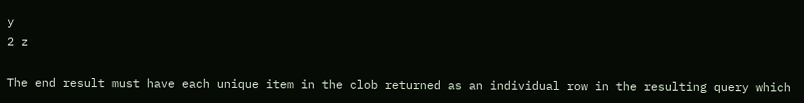y
2 z

The end result must have each unique item in the clob returned as an individual row in the resulting query which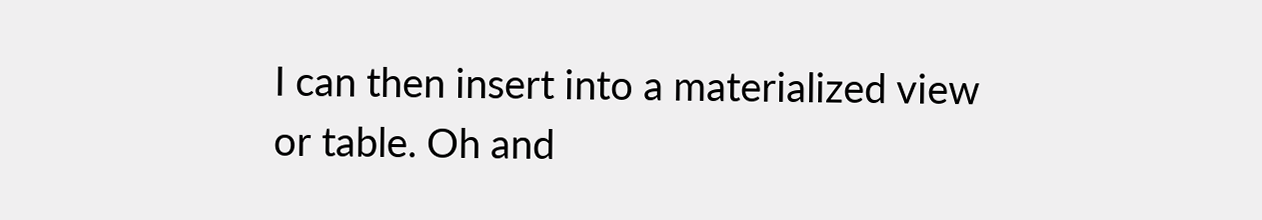I can then insert into a materialized view or table. Oh and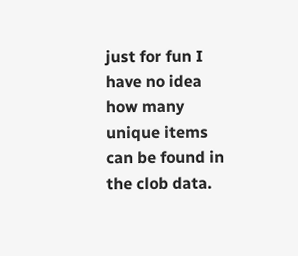just for fun I have no idea how many unique items can be found in the clob data.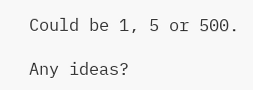Could be 1, 5 or 500.

Any ideas?